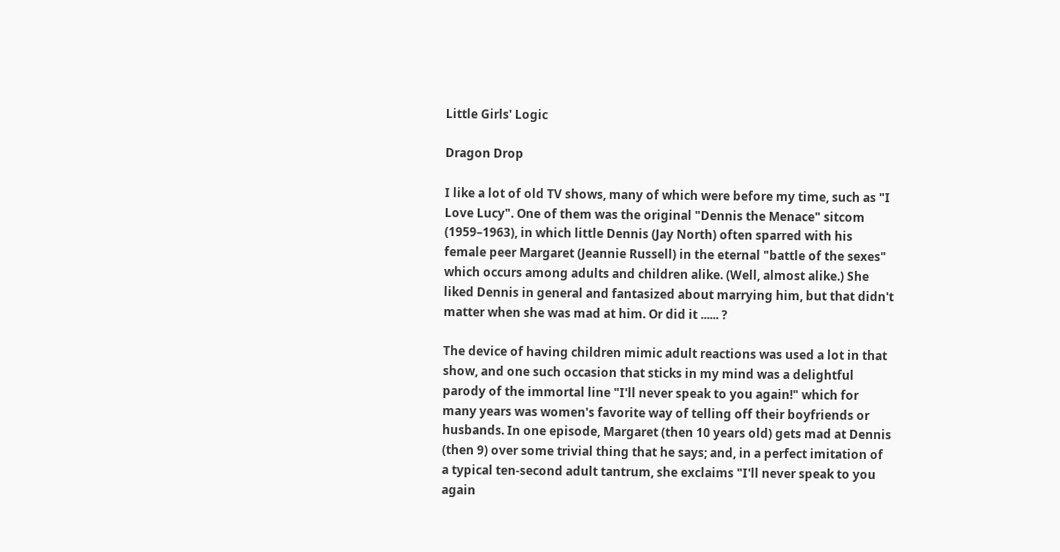Little Girls' Logic

Dragon Drop

I like a lot of old TV shows, many of which were before my time, such as "I Love Lucy". One of them was the original "Dennis the Menace" sitcom (1959–1963), in which little Dennis (Jay North) often sparred with his female peer Margaret (Jeannie Russell) in the eternal "battle of the sexes" which occurs among adults and children alike. (Well, almost alike.) She liked Dennis in general and fantasized about marrying him, but that didn't matter when she was mad at him. Or did it ...... ?

The device of having children mimic adult reactions was used a lot in that show, and one such occasion that sticks in my mind was a delightful parody of the immortal line "I'll never speak to you again!" which for many years was women's favorite way of telling off their boyfriends or husbands. In one episode, Margaret (then 10 years old) gets mad at Dennis (then 9) over some trivial thing that he says; and, in a perfect imitation of a typical ten-second adult tantrum, she exclaims "I'll never speak to you again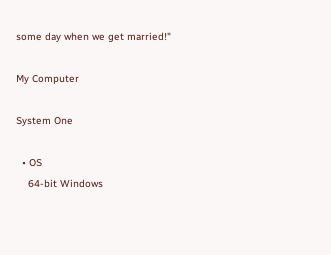some day when we get married!"

My Computer

System One

  • OS
    64-bit Windows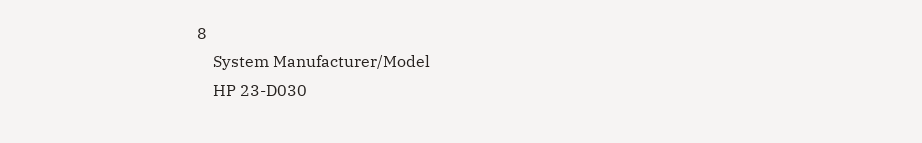8
    System Manufacturer/Model
    HP 23-D030